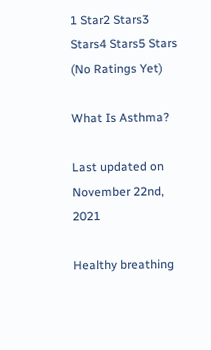1 Star2 Stars3 Stars4 Stars5 Stars (No Ratings Yet)

What Is Asthma?

Last updated on November 22nd, 2021

Healthy breathing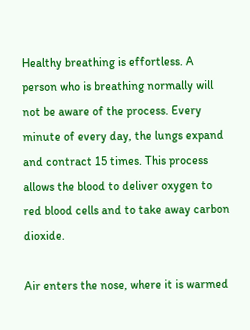Healthy breathing is effortless. A person who is breathing normally will not be aware of the process. Every minute of every day, the lungs expand and contract 15 times. This process allows the blood to deliver oxygen to red blood cells and to take away carbon dioxide.

Air enters the nose, where it is warmed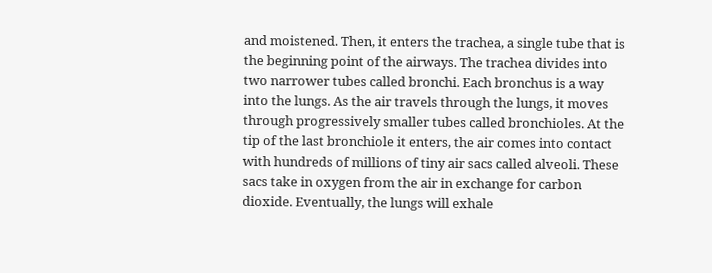and moistened. Then, it enters the trachea, a single tube that is the beginning point of the airways. The trachea divides into two narrower tubes called bronchi. Each bronchus is a way into the lungs. As the air travels through the lungs, it moves through progressively smaller tubes called bronchioles. At the tip of the last bronchiole it enters, the air comes into contact with hundreds of millions of tiny air sacs called alveoli. These sacs take in oxygen from the air in exchange for carbon dioxide. Eventually, the lungs will exhale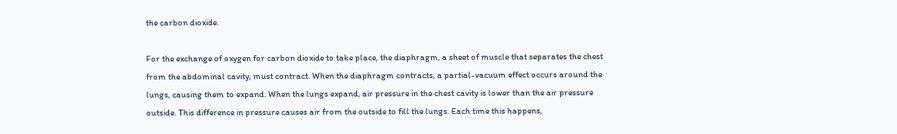the carbon dioxide.

For the exchange of oxygen for carbon dioxide to take place, the diaphragm, a sheet of muscle that separates the chest from the abdominal cavity, must contract. When the diaphragm contracts, a partial-vacuum effect occurs around the lungs, causing them to expand. When the lungs expand, air pressure in the chest cavity is lower than the air pressure outside. This difference in pressure causes air from the outside to fill the lungs. Each time this happens,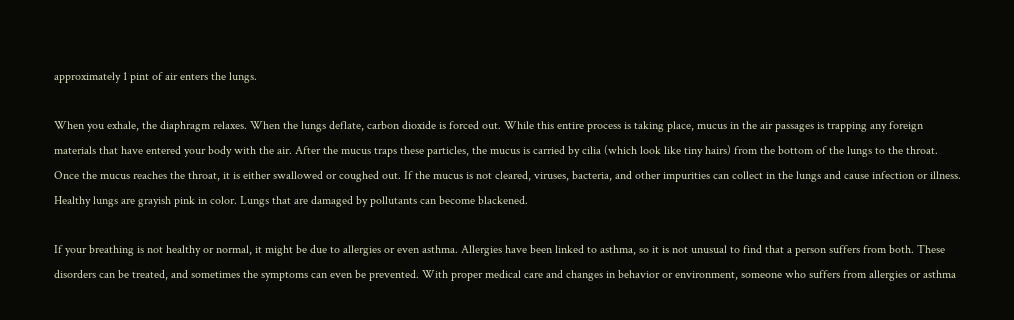approximately 1 pint of air enters the lungs.

When you exhale, the diaphragm relaxes. When the lungs deflate, carbon dioxide is forced out. While this entire process is taking place, mucus in the air passages is trapping any foreign materials that have entered your body with the air. After the mucus traps these particles, the mucus is carried by cilia (which look like tiny hairs) from the bottom of the lungs to the throat. Once the mucus reaches the throat, it is either swallowed or coughed out. If the mucus is not cleared, viruses, bacteria, and other impurities can collect in the lungs and cause infection or illness. Healthy lungs are grayish pink in color. Lungs that are damaged by pollutants can become blackened.

If your breathing is not healthy or normal, it might be due to allergies or even asthma. Allergies have been linked to asthma, so it is not unusual to find that a person suffers from both. These disorders can be treated, and sometimes the symptoms can even be prevented. With proper medical care and changes in behavior or environment, someone who suffers from allergies or asthma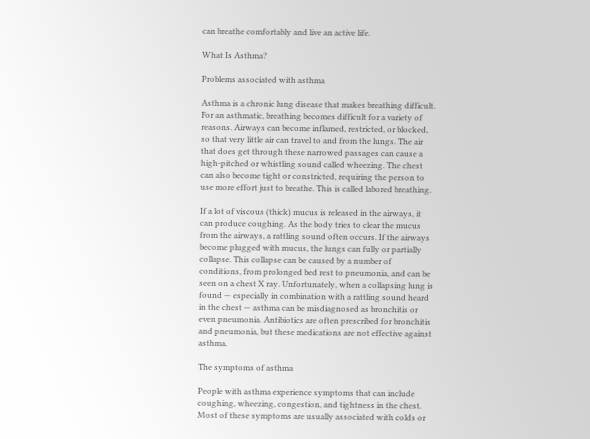can breathe comfortably and live an active life.

What Is Asthma?

Problems associated with asthma

Asthma is a chronic lung disease that makes breathing difficult. For an asthmatic, breathing becomes difficult for a variety of reasons. Airways can become inflamed, restricted, or blocked, so that very little air can travel to and from the lungs. The air that does get through these narrowed passages can cause a high-pitched or whistling sound called wheezing. The chest can also become tight or constricted, requiring the person to use more effort just to breathe. This is called labored breathing.

If a lot of viscous (thick) mucus is released in the airways, it can produce coughing. As the body tries to clear the mucus from the airways, a rattling sound often occurs. If the airways become plugged with mucus, the lungs can fully or partially collapse. This collapse can be caused by a number of conditions, from prolonged bed rest to pneumonia, and can be seen on a chest X ray. Unfortunately, when a collapsing lung is found — especially in combination with a rattling sound heard in the chest — asthma can be misdiagnosed as bronchitis or even pneumonia. Antibiotics are often prescribed for bronchitis and pneumonia, but these medications are not effective against asthma.

The symptoms of asthma

People with asthma experience symptoms that can include coughing, wheezing, congestion, and tightness in the chest. Most of these symptoms are usually associated with colds or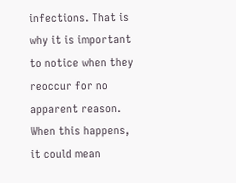infections. That is why it is important to notice when they reoccur for no apparent reason. When this happens, it could mean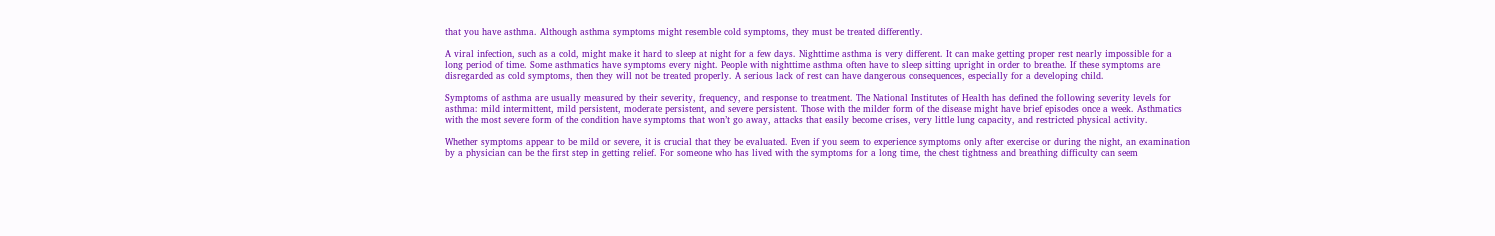that you have asthma. Although asthma symptoms might resemble cold symptoms, they must be treated differently.

A viral infection, such as a cold, might make it hard to sleep at night for a few days. Nighttime asthma is very different. It can make getting proper rest nearly impossible for a long period of time. Some asthmatics have symptoms every night. People with nighttime asthma often have to sleep sitting upright in order to breathe. If these symptoms are disregarded as cold symptoms, then they will not be treated properly. A serious lack of rest can have dangerous consequences, especially for a developing child.

Symptoms of asthma are usually measured by their severity, frequency, and response to treatment. The National Institutes of Health has defined the following severity levels for asthma: mild intermittent, mild persistent, moderate persistent, and severe persistent. Those with the milder form of the disease might have brief episodes once a week. Asthmatics with the most severe form of the condition have symptoms that won’t go away, attacks that easily become crises, very little lung capacity, and restricted physical activity.

Whether symptoms appear to be mild or severe, it is crucial that they be evaluated. Even if you seem to experience symptoms only after exercise or during the night, an examination by a physician can be the first step in getting relief. For someone who has lived with the symptoms for a long time, the chest tightness and breathing difficulty can seem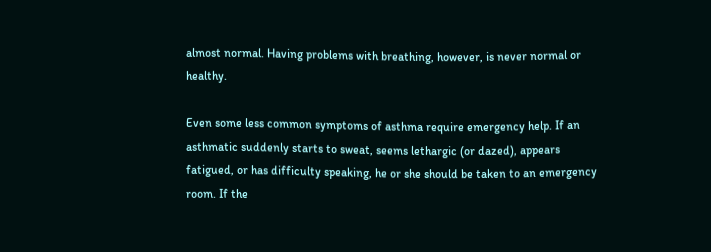almost normal. Having problems with breathing, however, is never normal or healthy.

Even some less common symptoms of asthma require emergency help. If an asthmatic suddenly starts to sweat, seems lethargic (or dazed), appears fatigued, or has difficulty speaking, he or she should be taken to an emergency room. If the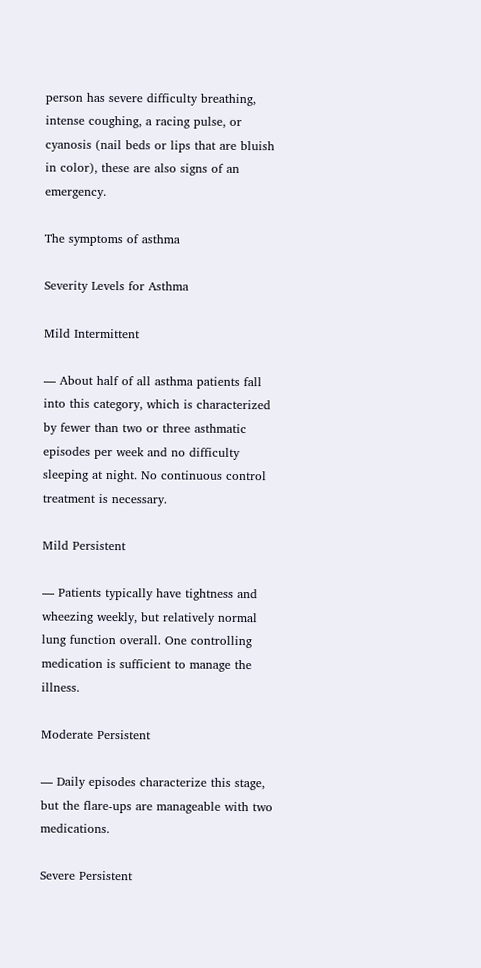person has severe difficulty breathing, intense coughing, a racing pulse, or cyanosis (nail beds or lips that are bluish in color), these are also signs of an emergency.

The symptoms of asthma

Severity Levels for Asthma

Mild Intermittent

— About half of all asthma patients fall into this category, which is characterized by fewer than two or three asthmatic episodes per week and no difficulty sleeping at night. No continuous control treatment is necessary.

Mild Persistent

— Patients typically have tightness and wheezing weekly, but relatively normal lung function overall. One controlling medication is sufficient to manage the illness.

Moderate Persistent

— Daily episodes characterize this stage, but the flare-ups are manageable with two medications.

Severe Persistent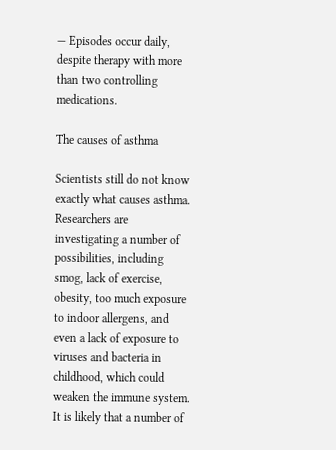— Episodes occur daily, despite therapy with more than two controlling medications.

The causes of asthma

Scientists still do not know exactly what causes asthma. Researchers are investigating a number of possibilities, including smog, lack of exercise, obesity, too much exposure to indoor allergens, and even a lack of exposure to viruses and bacteria in childhood, which could weaken the immune system. It is likely that a number of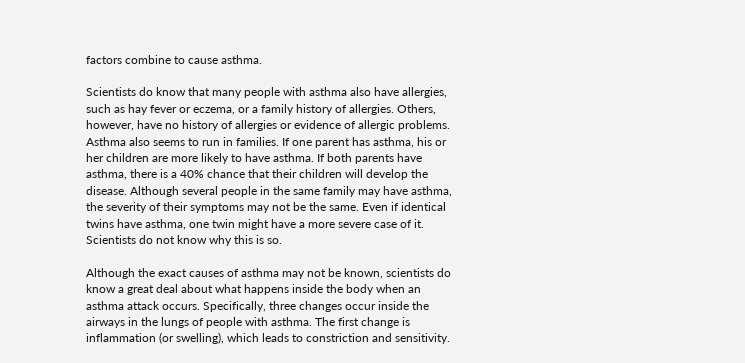factors combine to cause asthma.

Scientists do know that many people with asthma also have allergies, such as hay fever or eczema, or a family history of allergies. Others, however, have no history of allergies or evidence of allergic problems. Asthma also seems to run in families. If one parent has asthma, his or her children are more likely to have asthma. If both parents have asthma, there is a 40% chance that their children will develop the disease. Although several people in the same family may have asthma, the severity of their symptoms may not be the same. Even if identical twins have asthma, one twin might have a more severe case of it. Scientists do not know why this is so.

Although the exact causes of asthma may not be known, scientists do know a great deal about what happens inside the body when an asthma attack occurs. Specifically, three changes occur inside the airways in the lungs of people with asthma. The first change is inflammation (or swelling), which leads to constriction and sensitivity.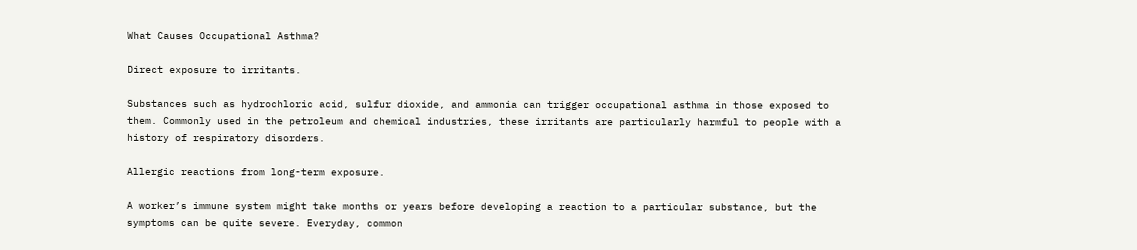What Causes Occupational Asthma?

Direct exposure to irritants.

Substances such as hydrochloric acid, sulfur dioxide, and ammonia can trigger occupational asthma in those exposed to them. Commonly used in the petroleum and chemical industries, these irritants are particularly harmful to people with a history of respiratory disorders.

Allergic reactions from long-term exposure.

A worker’s immune system might take months or years before developing a reaction to a particular substance, but the symptoms can be quite severe. Everyday, common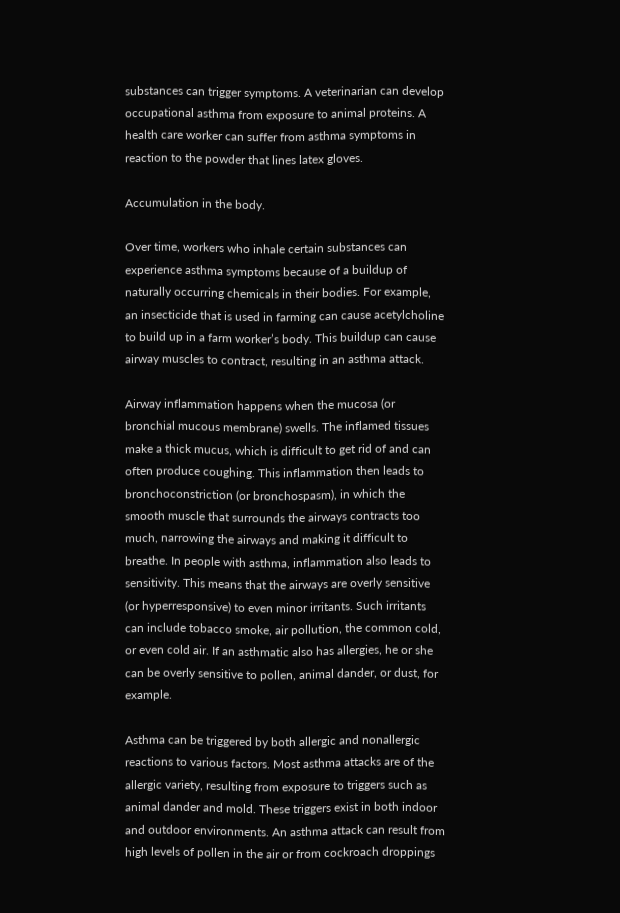substances can trigger symptoms. A veterinarian can develop occupational asthma from exposure to animal proteins. A health care worker can suffer from asthma symptoms in reaction to the powder that lines latex gloves.

Accumulation in the body.

Over time, workers who inhale certain substances can experience asthma symptoms because of a buildup of naturally occurring chemicals in their bodies. For example, an insecticide that is used in farming can cause acetylcholine to build up in a farm worker’s body. This buildup can cause airway muscles to contract, resulting in an asthma attack.

Airway inflammation happens when the mucosa (or bronchial mucous membrane) swells. The inflamed tissues make a thick mucus, which is difficult to get rid of and can often produce coughing. This inflammation then leads to bronchoconstriction (or bronchospasm), in which the smooth muscle that surrounds the airways contracts too much, narrowing the airways and making it difficult to breathe. In people with asthma, inflammation also leads to sensitivity. This means that the airways are overly sensitive (or hyperresponsive) to even minor irritants. Such irritants can include tobacco smoke, air pollution, the common cold, or even cold air. If an asthmatic also has allergies, he or she can be overly sensitive to pollen, animal dander, or dust, for example.

Asthma can be triggered by both allergic and nonallergic reactions to various factors. Most asthma attacks are of the allergic variety, resulting from exposure to triggers such as animal dander and mold. These triggers exist in both indoor and outdoor environments. An asthma attack can result from high levels of pollen in the air or from cockroach droppings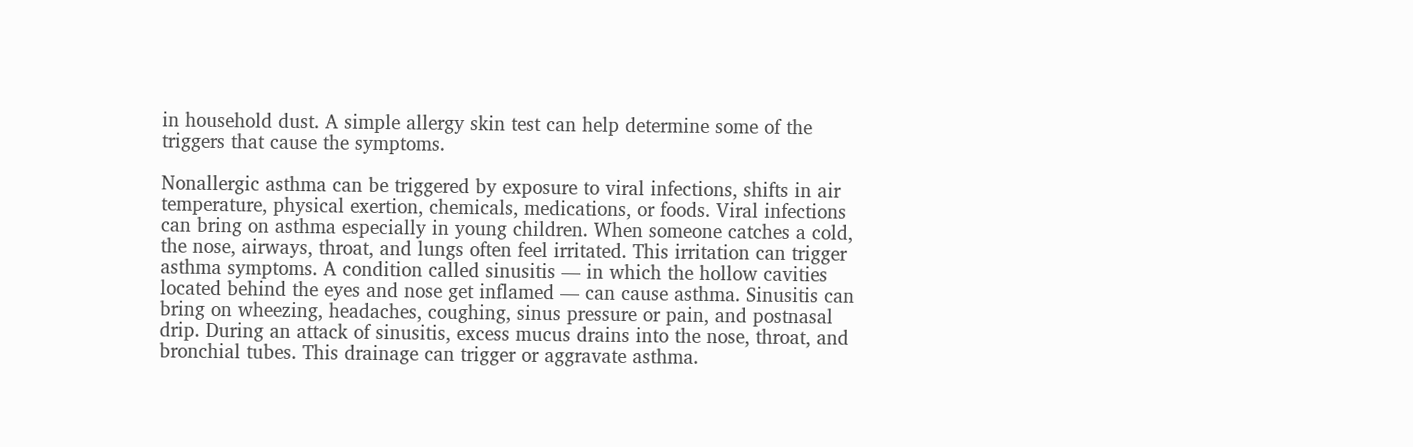in household dust. A simple allergy skin test can help determine some of the triggers that cause the symptoms.

Nonallergic asthma can be triggered by exposure to viral infections, shifts in air temperature, physical exertion, chemicals, medications, or foods. Viral infections can bring on asthma especially in young children. When someone catches a cold, the nose, airways, throat, and lungs often feel irritated. This irritation can trigger asthma symptoms. A condition called sinusitis — in which the hollow cavities located behind the eyes and nose get inflamed — can cause asthma. Sinusitis can bring on wheezing, headaches, coughing, sinus pressure or pain, and postnasal drip. During an attack of sinusitis, excess mucus drains into the nose, throat, and bronchial tubes. This drainage can trigger or aggravate asthma.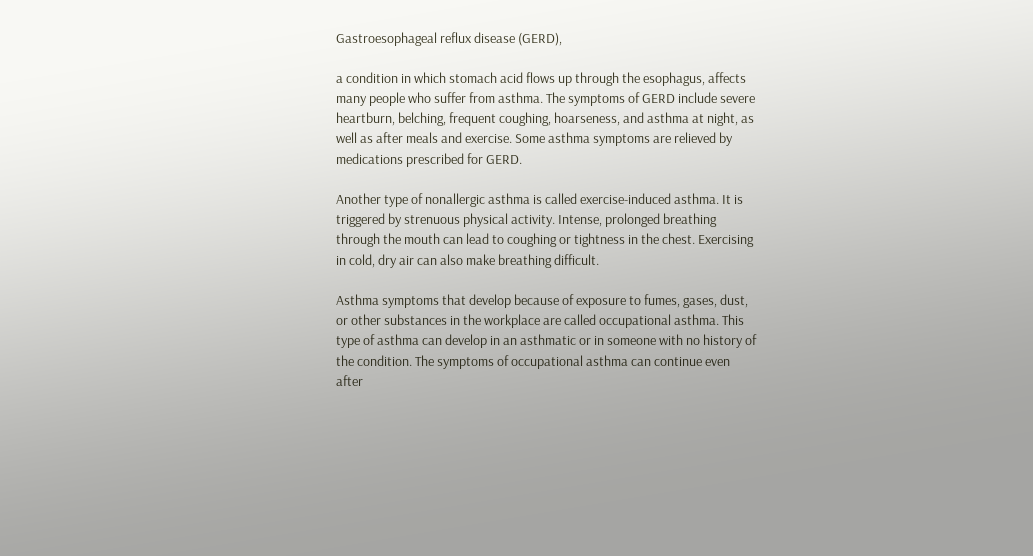Gastroesophageal reflux disease (GERD),

a condition in which stomach acid flows up through the esophagus, affects many people who suffer from asthma. The symptoms of GERD include severe heartburn, belching, frequent coughing, hoarseness, and asthma at night, as well as after meals and exercise. Some asthma symptoms are relieved by medications prescribed for GERD.

Another type of nonallergic asthma is called exercise-induced asthma. It is triggered by strenuous physical activity. Intense, prolonged breathing through the mouth can lead to coughing or tightness in the chest. Exercising in cold, dry air can also make breathing difficult.

Asthma symptoms that develop because of exposure to fumes, gases, dust, or other substances in the workplace are called occupational asthma. This type of asthma can develop in an asthmatic or in someone with no history of the condition. The symptoms of occupational asthma can continue even after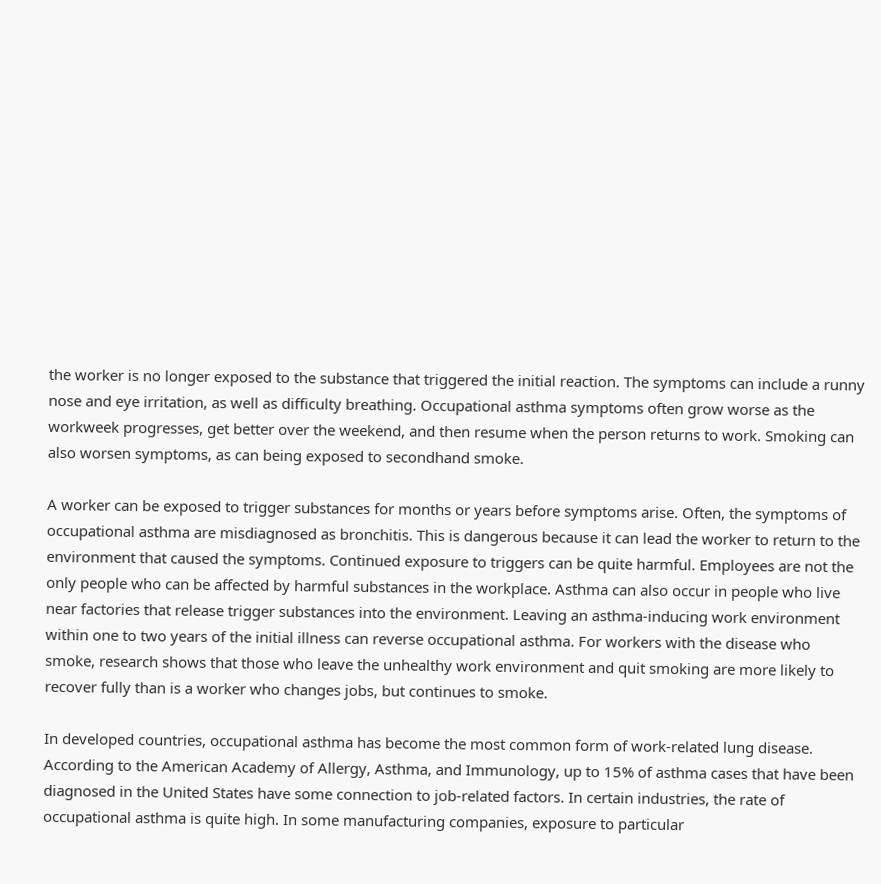the worker is no longer exposed to the substance that triggered the initial reaction. The symptoms can include a runny nose and eye irritation, as well as difficulty breathing. Occupational asthma symptoms often grow worse as the workweek progresses, get better over the weekend, and then resume when the person returns to work. Smoking can also worsen symptoms, as can being exposed to secondhand smoke.

A worker can be exposed to trigger substances for months or years before symptoms arise. Often, the symptoms of occupational asthma are misdiagnosed as bronchitis. This is dangerous because it can lead the worker to return to the environment that caused the symptoms. Continued exposure to triggers can be quite harmful. Employees are not the only people who can be affected by harmful substances in the workplace. Asthma can also occur in people who live near factories that release trigger substances into the environment. Leaving an asthma-inducing work environment within one to two years of the initial illness can reverse occupational asthma. For workers with the disease who smoke, research shows that those who leave the unhealthy work environment and quit smoking are more likely to recover fully than is a worker who changes jobs, but continues to smoke.

In developed countries, occupational asthma has become the most common form of work-related lung disease. According to the American Academy of Allergy, Asthma, and Immunology, up to 15% of asthma cases that have been diagnosed in the United States have some connection to job-related factors. In certain industries, the rate of occupational asthma is quite high. In some manufacturing companies, exposure to particular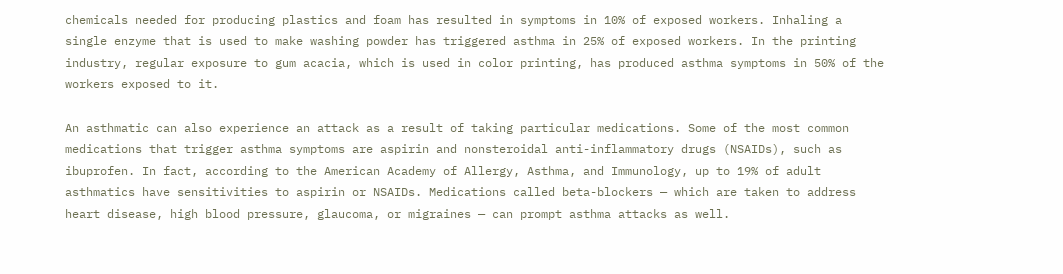chemicals needed for producing plastics and foam has resulted in symptoms in 10% of exposed workers. Inhaling a single enzyme that is used to make washing powder has triggered asthma in 25% of exposed workers. In the printing industry, regular exposure to gum acacia, which is used in color printing, has produced asthma symptoms in 50% of the workers exposed to it.

An asthmatic can also experience an attack as a result of taking particular medications. Some of the most common medications that trigger asthma symptoms are aspirin and nonsteroidal anti-inflammatory drugs (NSAIDs), such as ibuprofen. In fact, according to the American Academy of Allergy, Asthma, and Immunology, up to 19% of adult asthmatics have sensitivities to aspirin or NSAIDs. Medications called beta-blockers — which are taken to address heart disease, high blood pressure, glaucoma, or migraines — can prompt asthma attacks as well.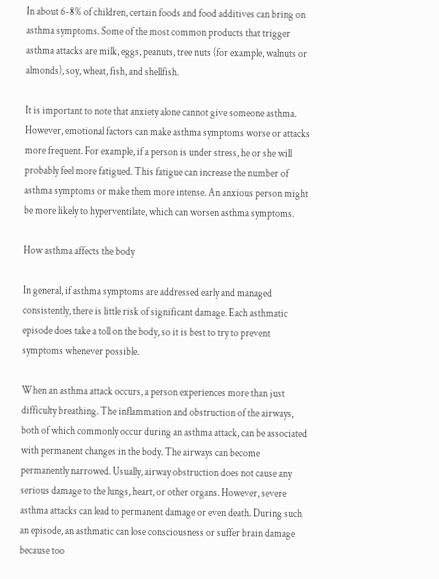In about 6-8% of children, certain foods and food additives can bring on asthma symptoms. Some of the most common products that trigger asthma attacks are milk, eggs, peanuts, tree nuts (for example, walnuts or almonds), soy, wheat, fish, and shellfish.

It is important to note that anxiety alone cannot give someone asthma. However, emotional factors can make asthma symptoms worse or attacks more frequent. For example, if a person is under stress, he or she will probably feel more fatigued. This fatigue can increase the number of asthma symptoms or make them more intense. An anxious person might be more likely to hyperventilate, which can worsen asthma symptoms.

How asthma affects the body

In general, if asthma symptoms are addressed early and managed consistently, there is little risk of significant damage. Each asthmatic episode does take a toll on the body, so it is best to try to prevent symptoms whenever possible.

When an asthma attack occurs, a person experiences more than just difficulty breathing. The inflammation and obstruction of the airways, both of which commonly occur during an asthma attack, can be associated with permanent changes in the body. The airways can become permanently narrowed. Usually, airway obstruction does not cause any serious damage to the lungs, heart, or other organs. However, severe asthma attacks can lead to permanent damage or even death. During such an episode, an asthmatic can lose consciousness or suffer brain damage because too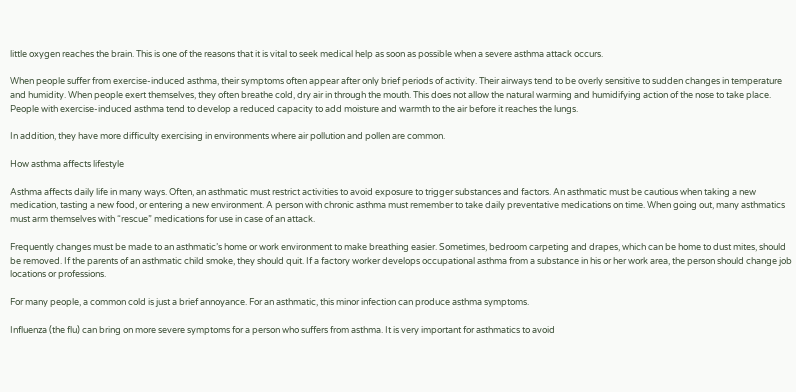little oxygen reaches the brain. This is one of the reasons that it is vital to seek medical help as soon as possible when a severe asthma attack occurs.

When people suffer from exercise-induced asthma, their symptoms often appear after only brief periods of activity. Their airways tend to be overly sensitive to sudden changes in temperature and humidity. When people exert themselves, they often breathe cold, dry air in through the mouth. This does not allow the natural warming and humidifying action of the nose to take place. People with exercise-induced asthma tend to develop a reduced capacity to add moisture and warmth to the air before it reaches the lungs.

In addition, they have more difficulty exercising in environments where air pollution and pollen are common.

How asthma affects lifestyle

Asthma affects daily life in many ways. Often, an asthmatic must restrict activities to avoid exposure to trigger substances and factors. An asthmatic must be cautious when taking a new medication, tasting a new food, or entering a new environment. A person with chronic asthma must remember to take daily preventative medications on time. When going out, many asthmatics must arm themselves with “rescue” medications for use in case of an attack.

Frequently changes must be made to an asthmatic’s home or work environment to make breathing easier. Sometimes, bedroom carpeting and drapes, which can be home to dust mites, should be removed. If the parents of an asthmatic child smoke, they should quit. If a factory worker develops occupational asthma from a substance in his or her work area, the person should change job locations or professions.

For many people, a common cold is just a brief annoyance. For an asthmatic, this minor infection can produce asthma symptoms.

Influenza (the flu) can bring on more severe symptoms for a person who suffers from asthma. It is very important for asthmatics to avoid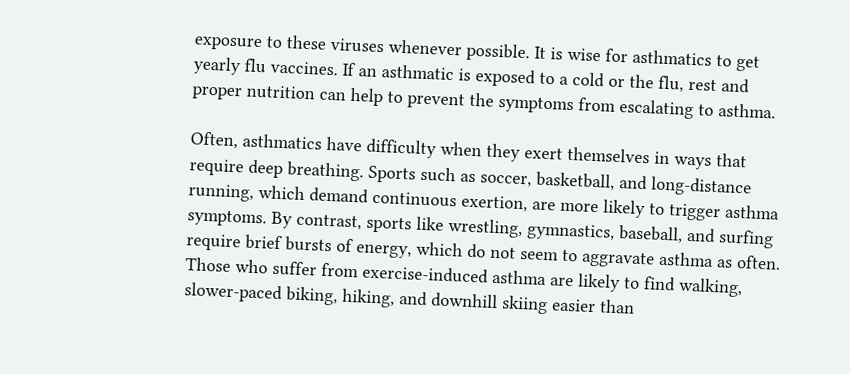exposure to these viruses whenever possible. It is wise for asthmatics to get yearly flu vaccines. If an asthmatic is exposed to a cold or the flu, rest and proper nutrition can help to prevent the symptoms from escalating to asthma.

Often, asthmatics have difficulty when they exert themselves in ways that require deep breathing. Sports such as soccer, basketball, and long-distance running, which demand continuous exertion, are more likely to trigger asthma symptoms. By contrast, sports like wrestling, gymnastics, baseball, and surfing require brief bursts of energy, which do not seem to aggravate asthma as often. Those who suffer from exercise-induced asthma are likely to find walking, slower-paced biking, hiking, and downhill skiing easier than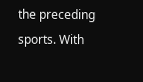the preceding sports. With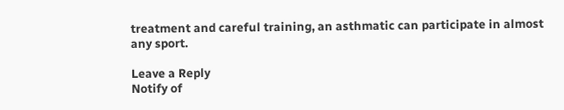treatment and careful training, an asthmatic can participate in almost any sport.

Leave a Reply
Notify of